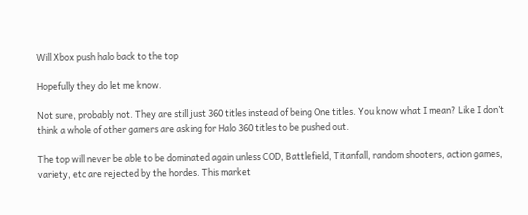Will Xbox push halo back to the top

Hopefully they do let me know.

Not sure, probably not. They are still just 360 titles instead of being One titles. You know what I mean? Like I don’t think a whole of other gamers are asking for Halo 360 titles to be pushed out.

The top will never be able to be dominated again unless COD, Battlefield, Titanfall, random shooters, action games, variety, etc are rejected by the hordes. This market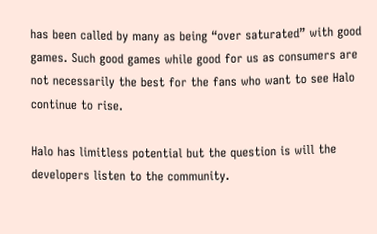has been called by many as being “over saturated” with good games. Such good games while good for us as consumers are not necessarily the best for the fans who want to see Halo continue to rise.

Halo has limitless potential but the question is will the developers listen to the community.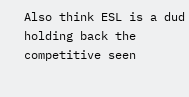Also think ESL is a dud holding back the competitive seen